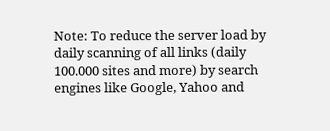Note: To reduce the server load by daily scanning of all links (daily 100.000 sites and more) by search engines like Google, Yahoo and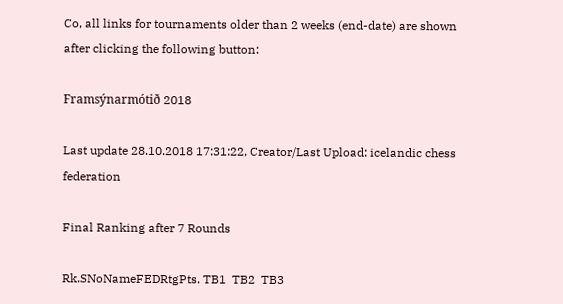Co, all links for tournaments older than 2 weeks (end-date) are shown after clicking the following button:

Framsýnarmótið 2018

Last update 28.10.2018 17:31:22, Creator/Last Upload: icelandic chess federation

Final Ranking after 7 Rounds

Rk.SNoNameFEDRtgPts. TB1  TB2  TB3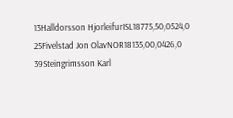13Halldorsson HjorleifurISL18775,50,0524,0
25Fivelstad Jon OlavNOR18135,00,0426,0
39Steingrimsson Karl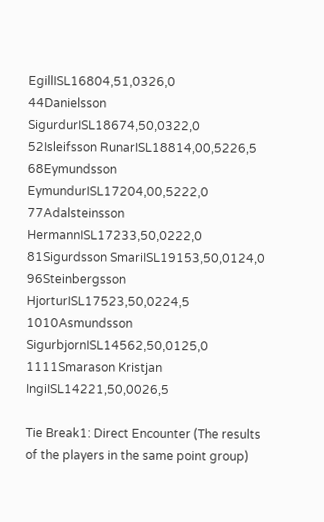EgillISL16804,51,0326,0
44Danielsson SigurdurISL18674,50,0322,0
52Isleifsson RunarISL18814,00,5226,5
68Eymundsson EymundurISL17204,00,5222,0
77Adalsteinsson HermannISL17233,50,0222,0
81Sigurdsson SmariISL19153,50,0124,0
96Steinbergsson HjorturISL17523,50,0224,5
1010Asmundsson SigurbjornISL14562,50,0125,0
1111Smarason Kristjan IngiISL14221,50,0026,5

Tie Break1: Direct Encounter (The results of the players in the same point group)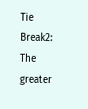Tie Break2: The greater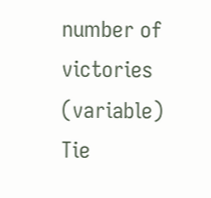number of victories (variable)
Tie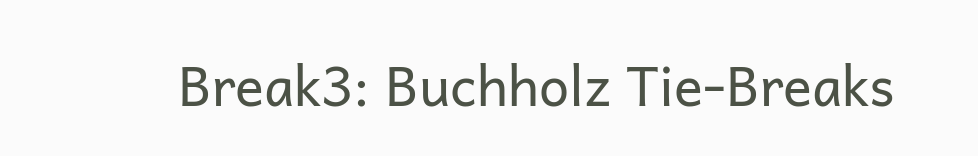Break3: Buchholz Tie-Breaks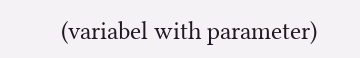(variabel with parameter)